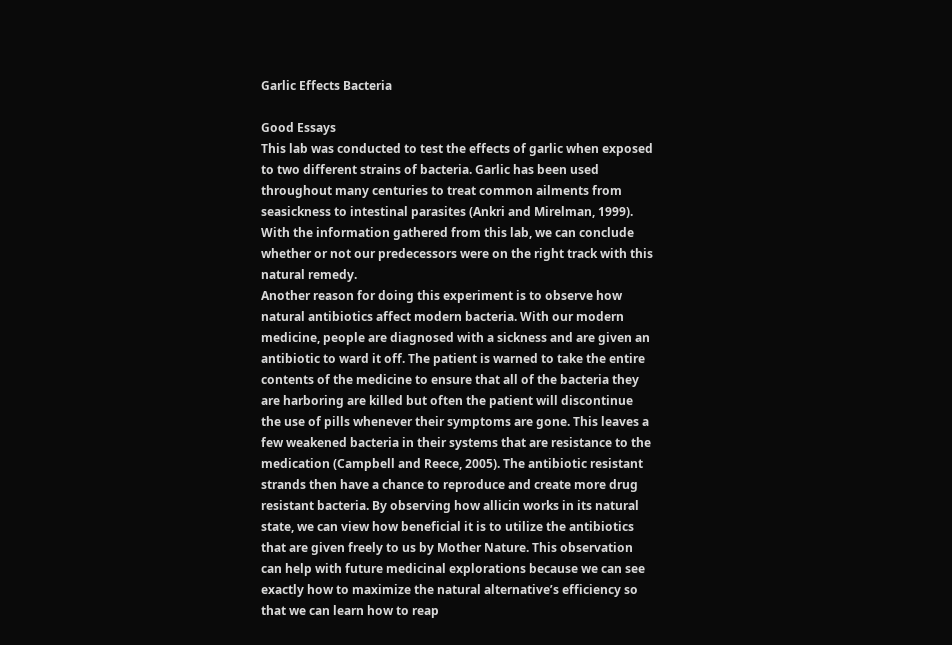Garlic Effects Bacteria

Good Essays
This lab was conducted to test the effects of garlic when exposed to two different strains of bacteria. Garlic has been used throughout many centuries to treat common ailments from seasickness to intestinal parasites (Ankri and Mirelman, 1999). With the information gathered from this lab, we can conclude whether or not our predecessors were on the right track with this natural remedy.
Another reason for doing this experiment is to observe how natural antibiotics affect modern bacteria. With our modern medicine, people are diagnosed with a sickness and are given an antibiotic to ward it off. The patient is warned to take the entire contents of the medicine to ensure that all of the bacteria they are harboring are killed but often the patient will discontinue the use of pills whenever their symptoms are gone. This leaves a few weakened bacteria in their systems that are resistance to the medication (Campbell and Reece, 2005). The antibiotic resistant strands then have a chance to reproduce and create more drug resistant bacteria. By observing how allicin works in its natural state, we can view how beneficial it is to utilize the antibiotics that are given freely to us by Mother Nature. This observation can help with future medicinal explorations because we can see exactly how to maximize the natural alternative’s efficiency so that we can learn how to reap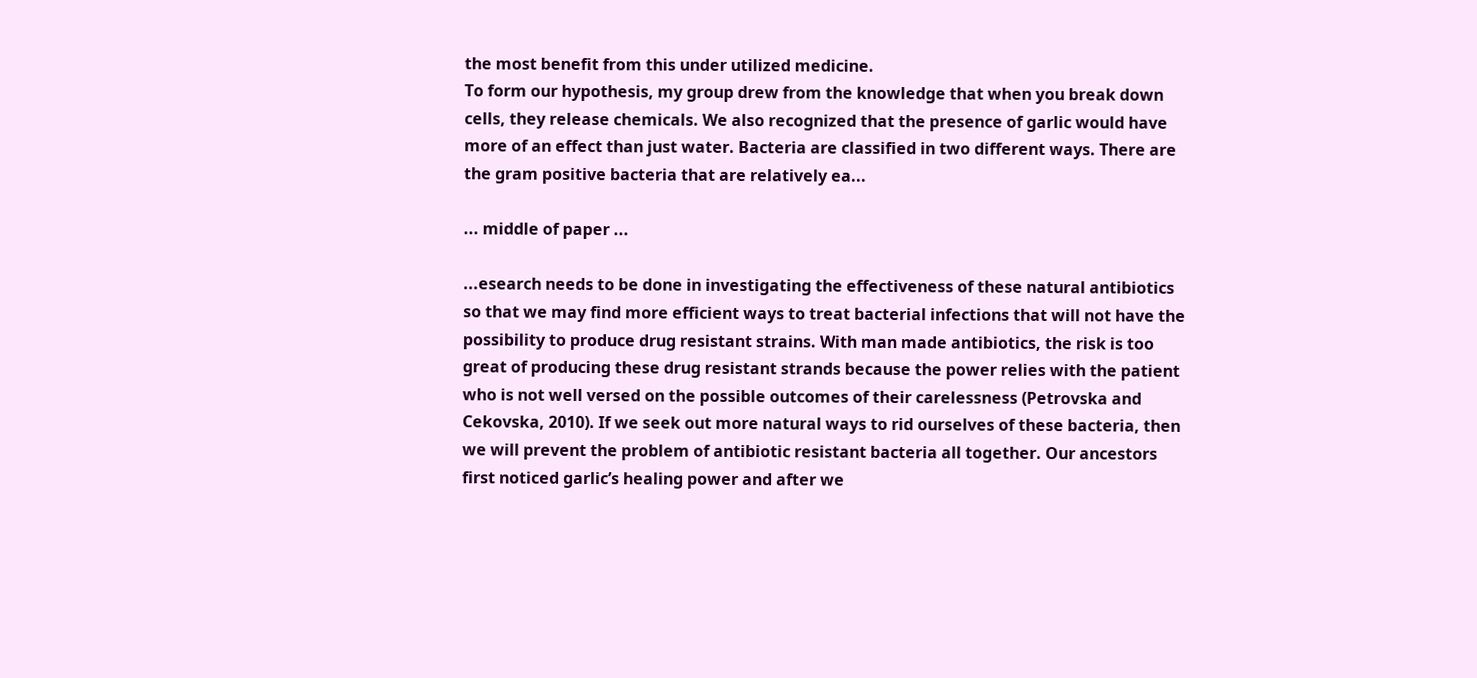the most benefit from this under utilized medicine.
To form our hypothesis, my group drew from the knowledge that when you break down cells, they release chemicals. We also recognized that the presence of garlic would have more of an effect than just water. Bacteria are classified in two different ways. There are the gram positive bacteria that are relatively ea...

... middle of paper ...

...esearch needs to be done in investigating the effectiveness of these natural antibiotics so that we may find more efficient ways to treat bacterial infections that will not have the possibility to produce drug resistant strains. With man made antibiotics, the risk is too great of producing these drug resistant strands because the power relies with the patient who is not well versed on the possible outcomes of their carelessness (Petrovska and Cekovska, 2010). If we seek out more natural ways to rid ourselves of these bacteria, then we will prevent the problem of antibiotic resistant bacteria all together. Our ancestors first noticed garlic’s healing power and after we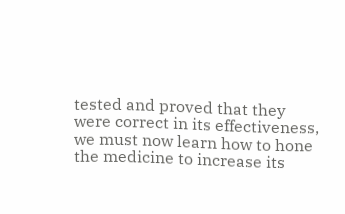tested and proved that they were correct in its effectiveness, we must now learn how to hone the medicine to increase its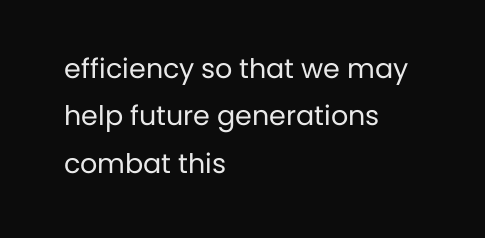efficiency so that we may help future generations combat this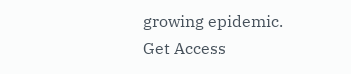growing epidemic.
Get Access